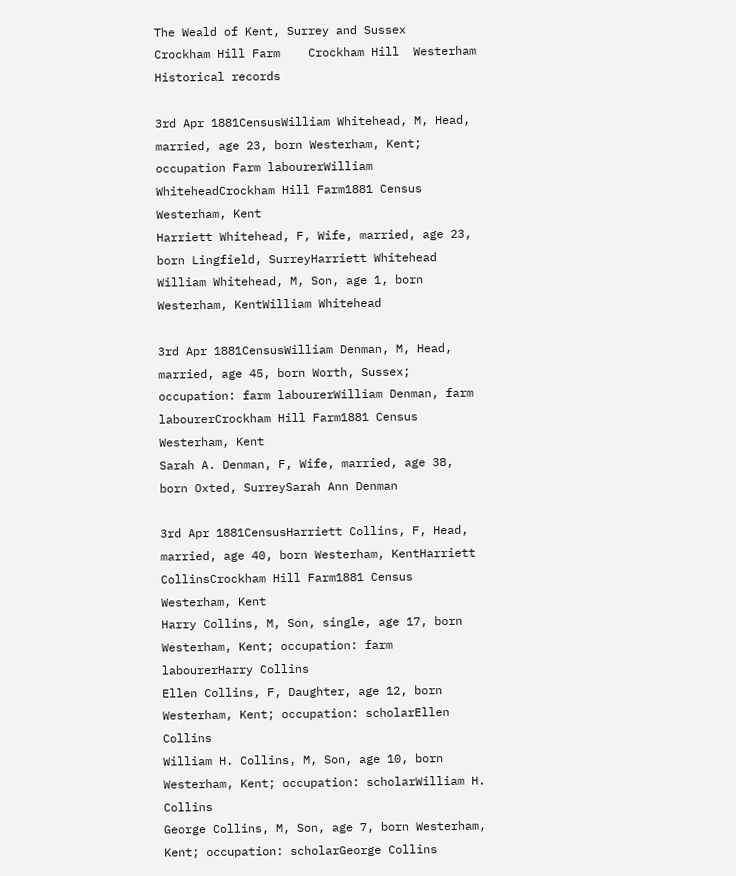The Weald of Kent, Surrey and Sussex
Crockham Hill Farm    Crockham Hill  Westerham
Historical records

3rd Apr 1881CensusWilliam Whitehead, M, Head, married, age 23, born Westerham, Kent; occupation Farm labourerWilliam WhiteheadCrockham Hill Farm1881 Census
Westerham, Kent
Harriett Whitehead, F, Wife, married, age 23, born Lingfield, SurreyHarriett Whitehead
William Whitehead, M, Son, age 1, born Westerham, KentWilliam Whitehead

3rd Apr 1881CensusWilliam Denman, M, Head, married, age 45, born Worth, Sussex; occupation: farm labourerWilliam Denman, farm labourerCrockham Hill Farm1881 Census
Westerham, Kent
Sarah A. Denman, F, Wife, married, age 38, born Oxted, SurreySarah Ann Denman

3rd Apr 1881CensusHarriett Collins, F, Head, married, age 40, born Westerham, KentHarriett CollinsCrockham Hill Farm1881 Census
Westerham, Kent
Harry Collins, M, Son, single, age 17, born Westerham, Kent; occupation: farm labourerHarry Collins
Ellen Collins, F, Daughter, age 12, born Westerham, Kent; occupation: scholarEllen Collins
William H. Collins, M, Son, age 10, born Westerham, Kent; occupation: scholarWilliam H. Collins
George Collins, M, Son, age 7, born Westerham, Kent; occupation: scholarGeorge Collins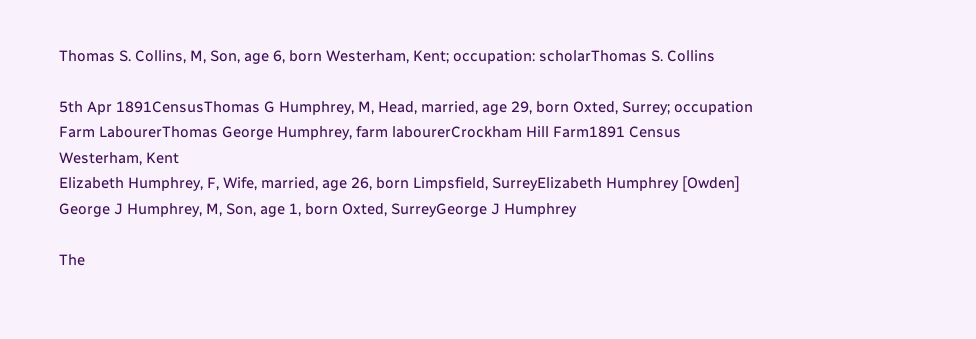Thomas S. Collins, M, Son, age 6, born Westerham, Kent; occupation: scholarThomas S. Collins

5th Apr 1891CensusThomas G Humphrey, M, Head, married, age 29, born Oxted, Surrey; occupation Farm LabourerThomas George Humphrey, farm labourerCrockham Hill Farm1891 Census
Westerham, Kent
Elizabeth Humphrey, F, Wife, married, age 26, born Limpsfield, SurreyElizabeth Humphrey [Owden]
George J Humphrey, M, Son, age 1, born Oxted, SurreyGeorge J Humphrey

The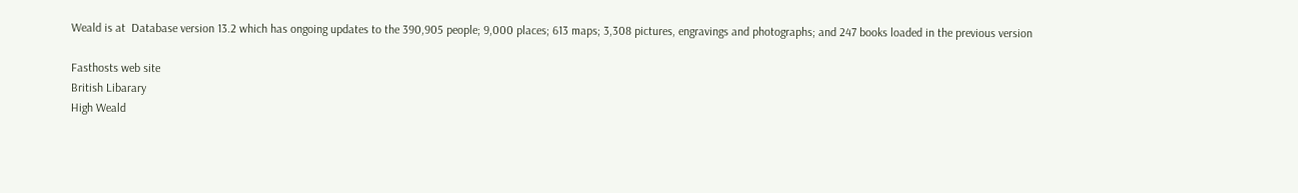Weald is at  Database version 13.2 which has ongoing updates to the 390,905 people; 9,000 places; 613 maps; 3,308 pictures, engravings and photographs; and 247 books loaded in the previous version

Fasthosts web site
British Libarary
High Weald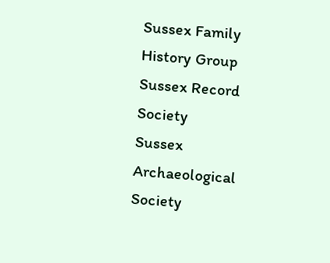Sussex Family History Group
Sussex Record Society
Sussex Archaeological Society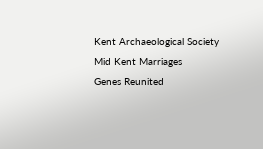Kent Archaeological Society
Mid Kent Marriages
Genes Reunited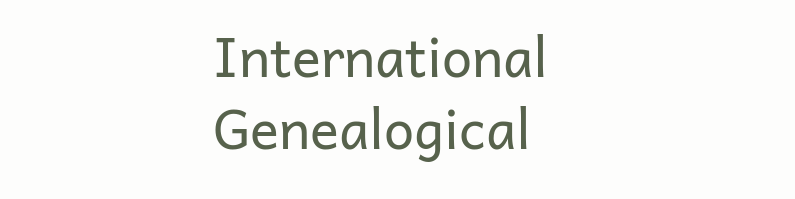International Genealogical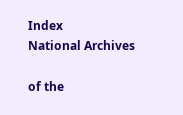Index
National Archives

of the